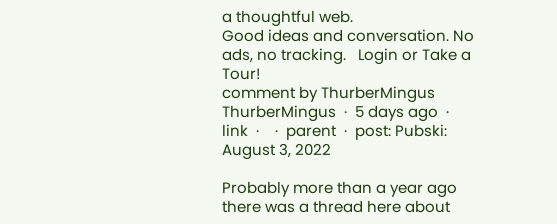a thoughtful web.
Good ideas and conversation. No ads, no tracking.   Login or Take a Tour!
comment by ThurberMingus
ThurberMingus  ·  5 days ago  ·  link  ·    ·  parent  ·  post: Pubski: August 3, 2022

Probably more than a year ago there was a thread here about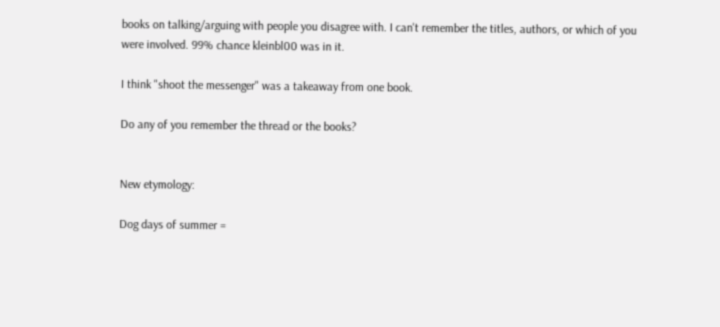books on talking/arguing with people you disagree with. I can't remember the titles, authors, or which of you were involved. 99% chance kleinbl00 was in it.

I think "shoot the messenger" was a takeaway from one book.

Do any of you remember the thread or the books?


New etymology:

Dog days of summer =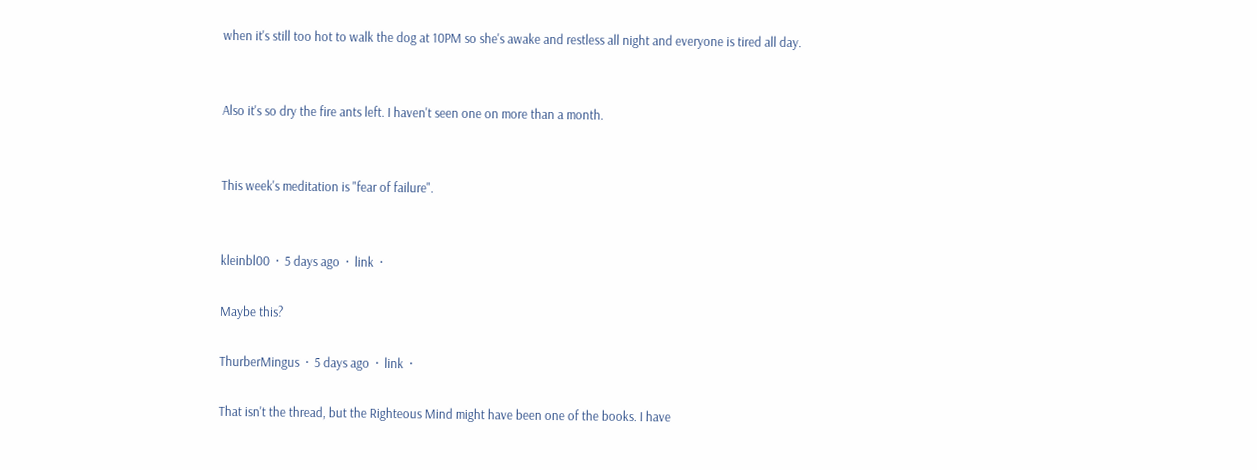when it's still too hot to walk the dog at 10PM so she's awake and restless all night and everyone is tired all day.


Also it's so dry the fire ants left. I haven't seen one on more than a month.


This week's meditation is "fear of failure".


kleinbl00  ·  5 days ago  ·  link  ·

Maybe this?

ThurberMingus  ·  5 days ago  ·  link  ·

That isn't the thread, but the Righteous Mind might have been one of the books. I have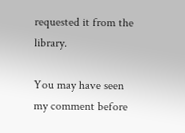requested it from the library.

You may have seen my comment before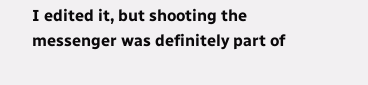I edited it, but shooting the messenger was definitely part of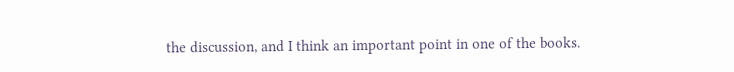the discussion, and I think an important point in one of the books.